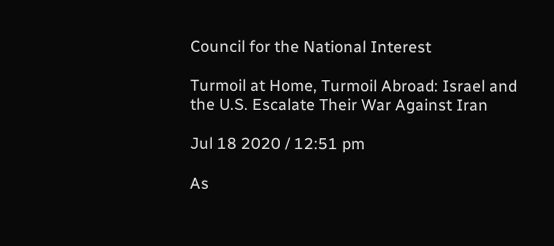Council for the National Interest

Turmoil at Home, Turmoil Abroad: Israel and the U.S. Escalate Their War Against Iran

Jul 18 2020 / 12:51 pm

As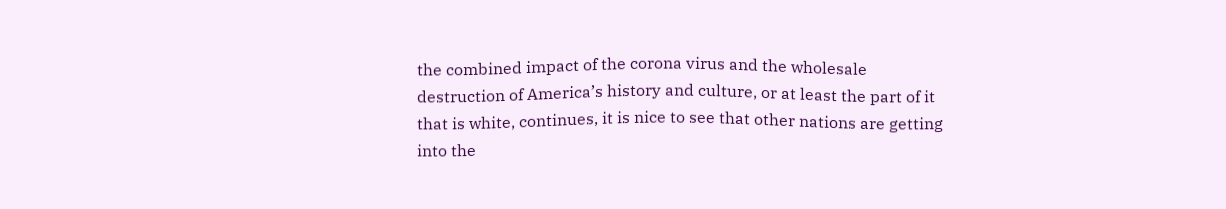the combined impact of the corona virus and the wholesale destruction of America’s history and culture, or at least the part of it that is white, continues, it is nice to see that other nations are getting into the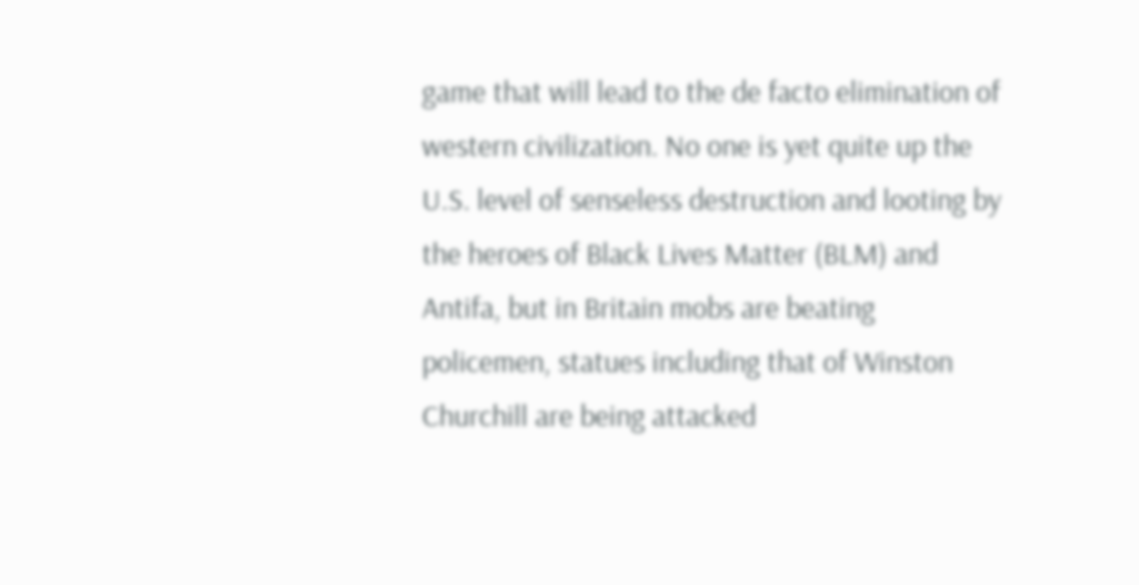game that will lead to the de facto elimination of western civilization. No one is yet quite up the U.S. level of senseless destruction and looting by the heroes of Black Lives Matter (BLM) and Antifa, but in Britain mobs are beating policemen, statues including that of Winston Churchill are being attacked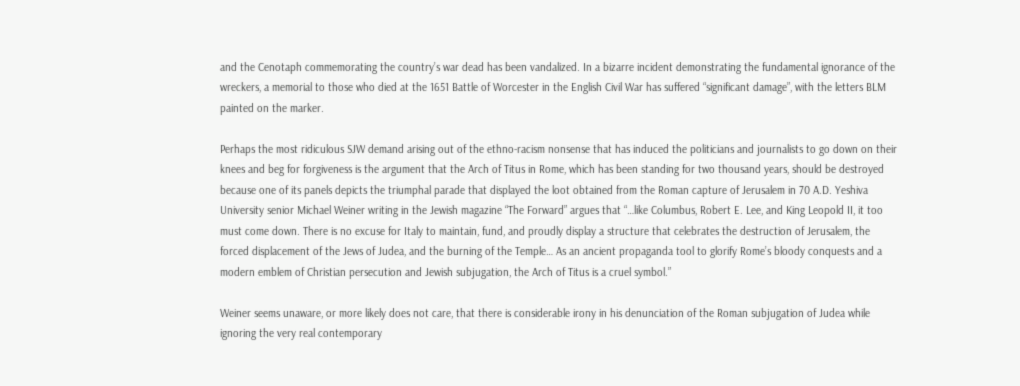and the Cenotaph commemorating the country’s war dead has been vandalized. In a bizarre incident demonstrating the fundamental ignorance of the wreckers, a memorial to those who died at the 1651 Battle of Worcester in the English Civil War has suffered “significant damage”, with the letters BLM painted on the marker.

Perhaps the most ridiculous SJW demand arising out of the ethno-racism nonsense that has induced the politicians and journalists to go down on their knees and beg for forgiveness is the argument that the Arch of Titus in Rome, which has been standing for two thousand years, should be destroyed because one of its panels depicts the triumphal parade that displayed the loot obtained from the Roman capture of Jerusalem in 70 A.D. Yeshiva University senior Michael Weiner writing in the Jewish magazine “The Forward” argues that “…like Columbus, Robert E. Lee, and King Leopold II, it too must come down. There is no excuse for Italy to maintain, fund, and proudly display a structure that celebrates the destruction of Jerusalem, the forced displacement of the Jews of Judea, and the burning of the Temple… As an ancient propaganda tool to glorify Rome’s bloody conquests and a modern emblem of Christian persecution and Jewish subjugation, the Arch of Titus is a cruel symbol.”

Weiner seems unaware, or more likely does not care, that there is considerable irony in his denunciation of the Roman subjugation of Judea while ignoring the very real contemporary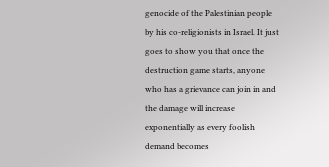genocide of the Palestinian people by his co-religionists in Israel. It just goes to show you that once the destruction game starts, anyone who has a grievance can join in and the damage will increase exponentially as every foolish demand becomes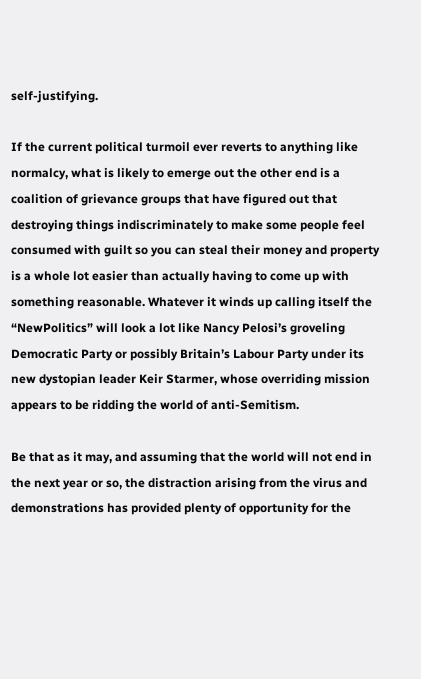self-justifying.

If the current political turmoil ever reverts to anything like normalcy, what is likely to emerge out the other end is a coalition of grievance groups that have figured out that destroying things indiscriminately to make some people feel consumed with guilt so you can steal their money and property is a whole lot easier than actually having to come up with something reasonable. Whatever it winds up calling itself the “NewPolitics” will look a lot like Nancy Pelosi’s groveling Democratic Party or possibly Britain’s Labour Party under its new dystopian leader Keir Starmer, whose overriding mission appears to be ridding the world of anti-Semitism.

Be that as it may, and assuming that the world will not end in the next year or so, the distraction arising from the virus and demonstrations has provided plenty of opportunity for the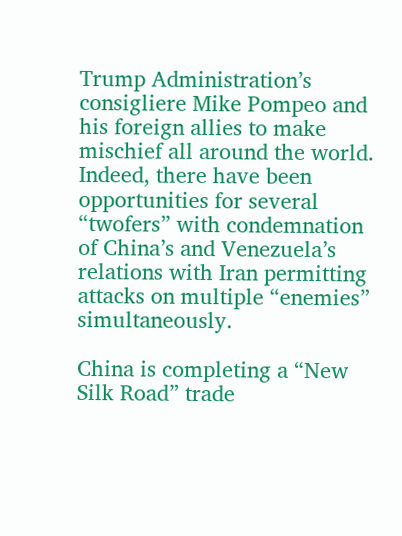Trump Administration’s consigliere Mike Pompeo and his foreign allies to make mischief all around the world. Indeed, there have been opportunities for several “twofers” with condemnation of China’s and Venezuela’s relations with Iran permitting attacks on multiple “enemies” simultaneously.

China is completing a “New Silk Road” trade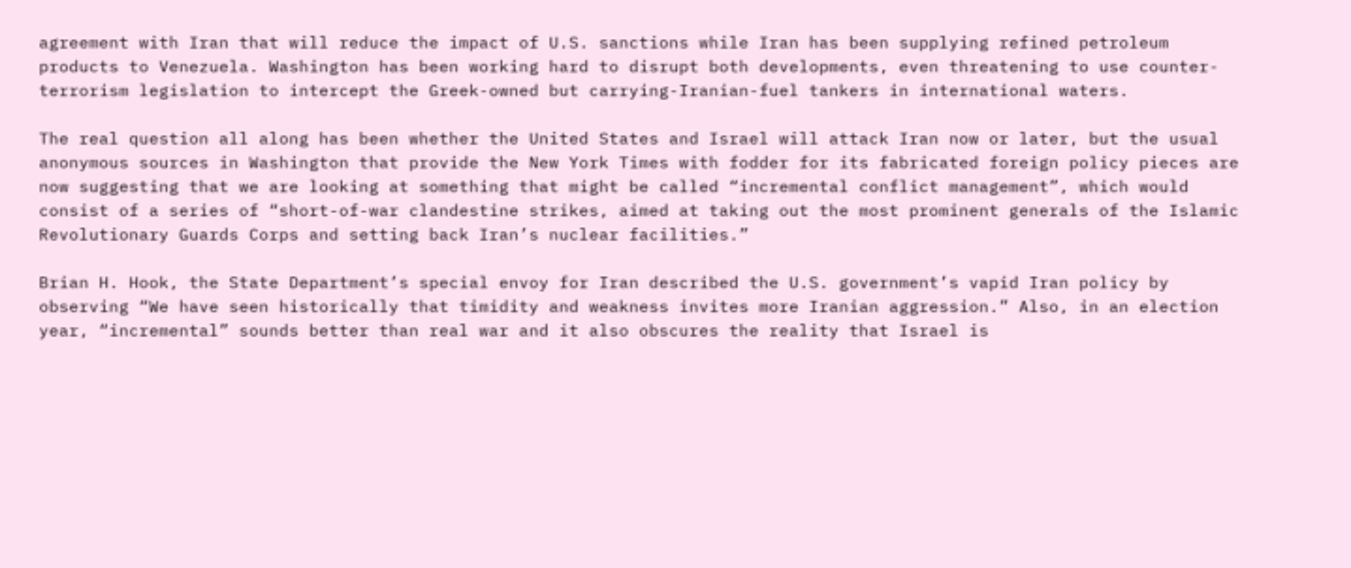agreement with Iran that will reduce the impact of U.S. sanctions while Iran has been supplying refined petroleum products to Venezuela. Washington has been working hard to disrupt both developments, even threatening to use counter-terrorism legislation to intercept the Greek-owned but carrying-Iranian-fuel tankers in international waters.

The real question all along has been whether the United States and Israel will attack Iran now or later, but the usual anonymous sources in Washington that provide the New York Times with fodder for its fabricated foreign policy pieces are now suggesting that we are looking at something that might be called “incremental conflict management”, which would consist of a series of “short-of-war clandestine strikes, aimed at taking out the most prominent generals of the Islamic Revolutionary Guards Corps and setting back Iran’s nuclear facilities.”

Brian H. Hook, the State Department’s special envoy for Iran described the U.S. government’s vapid Iran policy by observing “We have seen historically that timidity and weakness invites more Iranian aggression.” Also, in an election year, “incremental” sounds better than real war and it also obscures the reality that Israel is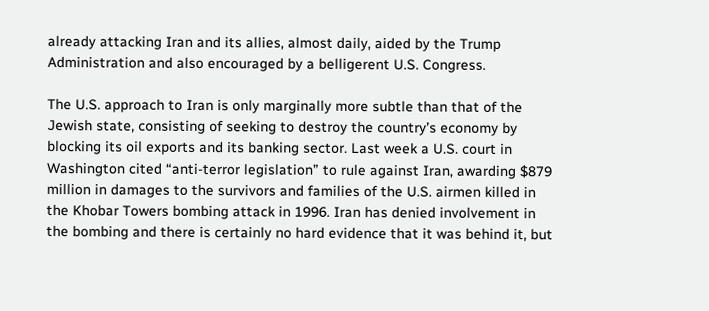already attacking Iran and its allies, almost daily, aided by the Trump Administration and also encouraged by a belligerent U.S. Congress.

The U.S. approach to Iran is only marginally more subtle than that of the Jewish state, consisting of seeking to destroy the country’s economy by blocking its oil exports and its banking sector. Last week a U.S. court in Washington cited “anti-terror legislation” to rule against Iran, awarding $879 million in damages to the survivors and families of the U.S. airmen killed in the Khobar Towers bombing attack in 1996. Iran has denied involvement in the bombing and there is certainly no hard evidence that it was behind it, but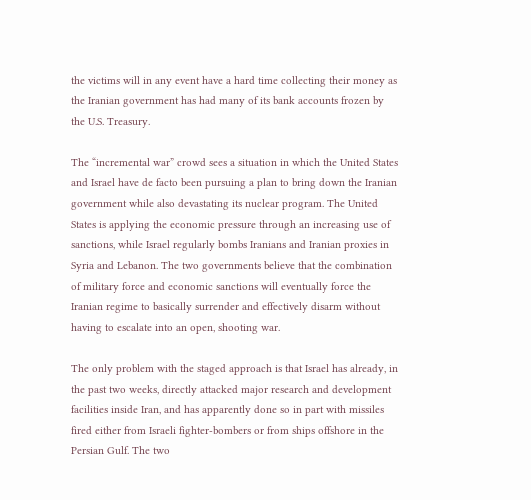the victims will in any event have a hard time collecting their money as the Iranian government has had many of its bank accounts frozen by the U.S. Treasury.

The “incremental war” crowd sees a situation in which the United States and Israel have de facto been pursuing a plan to bring down the Iranian government while also devastating its nuclear program. The United States is applying the economic pressure through an increasing use of sanctions, while Israel regularly bombs Iranians and Iranian proxies in Syria and Lebanon. The two governments believe that the combination of military force and economic sanctions will eventually force the Iranian regime to basically surrender and effectively disarm without having to escalate into an open, shooting war.

The only problem with the staged approach is that Israel has already, in the past two weeks, directly attacked major research and development facilities inside Iran, and has apparently done so in part with missiles fired either from Israeli fighter-bombers or from ships offshore in the Persian Gulf. The two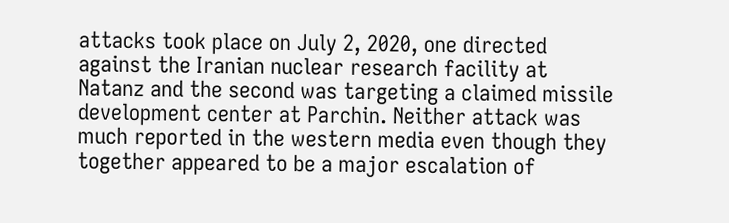attacks took place on July 2, 2020, one directed against the Iranian nuclear research facility at Natanz and the second was targeting a claimed missile development center at Parchin. Neither attack was much reported in the western media even though they together appeared to be a major escalation of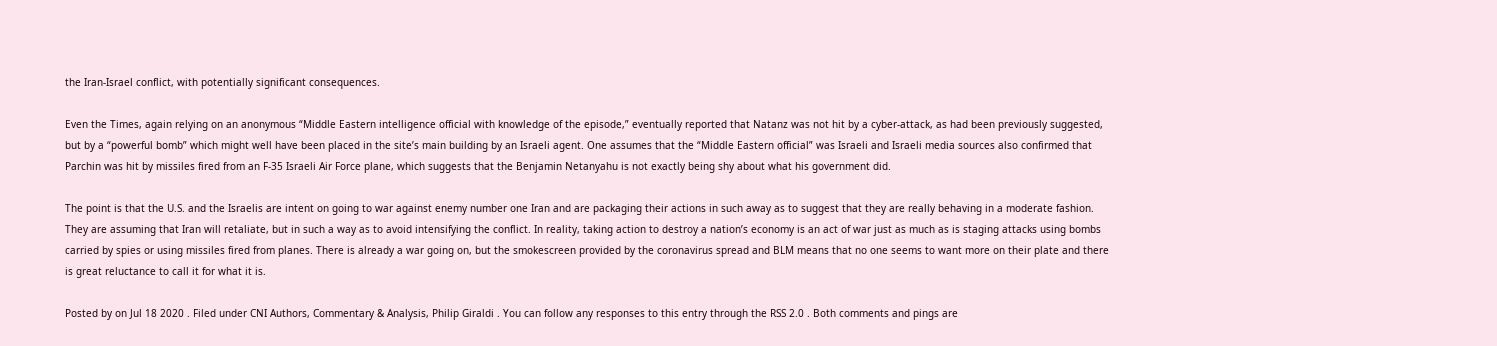the Iran-Israel conflict, with potentially significant consequences.

Even the Times, again relying on an anonymous “Middle Eastern intelligence official with knowledge of the episode,” eventually reported that Natanz was not hit by a cyber-attack, as had been previously suggested, but by a “powerful bomb” which might well have been placed in the site’s main building by an Israeli agent. One assumes that the “Middle Eastern official” was Israeli and Israeli media sources also confirmed that Parchin was hit by missiles fired from an F-35 Israeli Air Force plane, which suggests that the Benjamin Netanyahu is not exactly being shy about what his government did.

The point is that the U.S. and the Israelis are intent on going to war against enemy number one Iran and are packaging their actions in such away as to suggest that they are really behaving in a moderate fashion. They are assuming that Iran will retaliate, but in such a way as to avoid intensifying the conflict. In reality, taking action to destroy a nation’s economy is an act of war just as much as is staging attacks using bombs carried by spies or using missiles fired from planes. There is already a war going on, but the smokescreen provided by the coronavirus spread and BLM means that no one seems to want more on their plate and there is great reluctance to call it for what it is.

Posted by on Jul 18 2020 . Filed under CNI Authors, Commentary & Analysis, Philip Giraldi . You can follow any responses to this entry through the RSS 2.0 . Both comments and pings are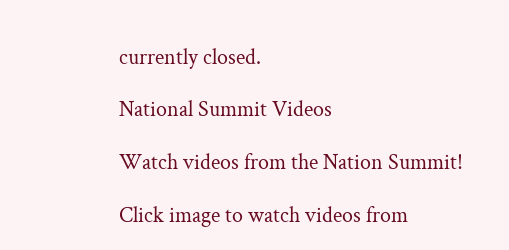currently closed.

National Summit Videos

Watch videos from the Nation Summit!

Click image to watch videos from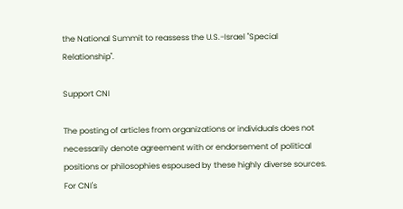the National Summit to reassess the U.S.-Israel "Special Relationship".

Support CNI

The posting of articles from organizations or individuals does not necessarily denote agreement with or endorsement of political positions or philosophies espoused by these highly diverse sources. For CNI's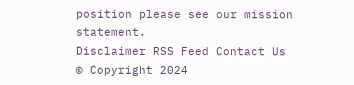position please see our mission statement.
Disclaimer RSS Feed Contact Us
© Copyright 2024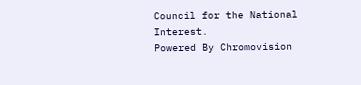Council for the National Interest.
Powered By Chromovision